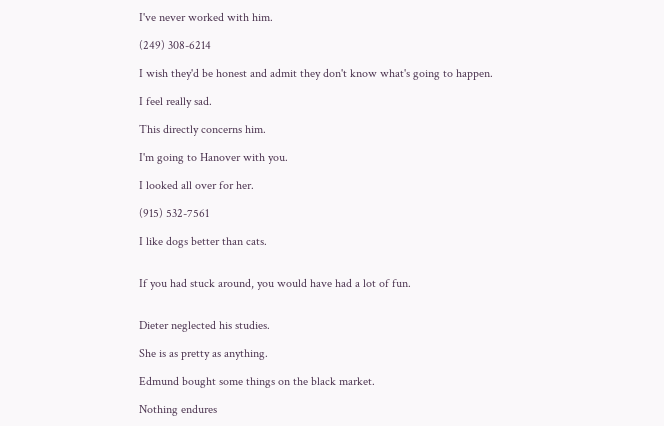I've never worked with him.

(249) 308-6214

I wish they'd be honest and admit they don't know what's going to happen.

I feel really sad.

This directly concerns him.

I'm going to Hanover with you.

I looked all over for her.

(915) 532-7561

I like dogs better than cats.


If you had stuck around, you would have had a lot of fun.


Dieter neglected his studies.

She is as pretty as anything.

Edmund bought some things on the black market.

Nothing endures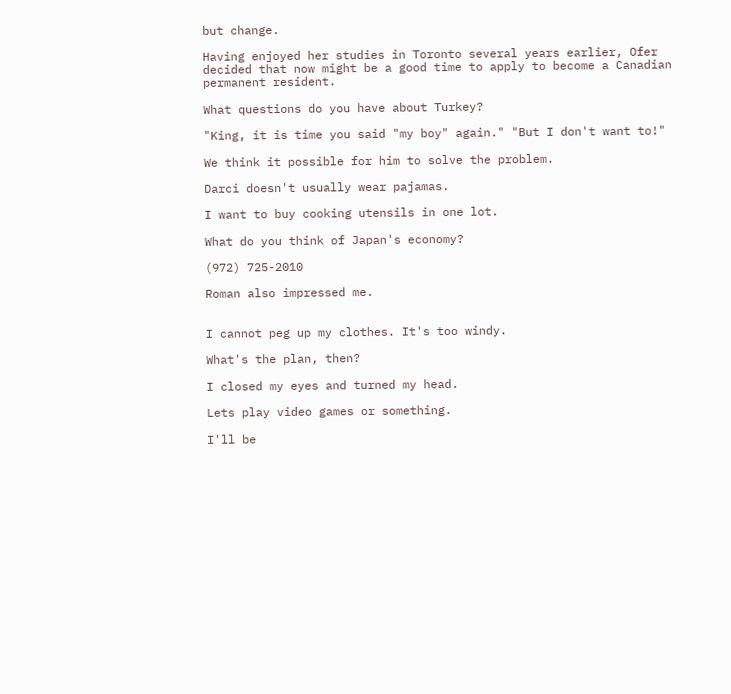but change.

Having enjoyed her studies in Toronto several years earlier, Ofer decided that now might be a good time to apply to become a Canadian permanent resident.

What questions do you have about Turkey?

"King, it is time you said "my boy" again." "But I don't want to!"

We think it possible for him to solve the problem.

Darci doesn't usually wear pajamas.

I want to buy cooking utensils in one lot.

What do you think of Japan's economy?

(972) 725-2010

Roman also impressed me.


I cannot peg up my clothes. It's too windy.

What's the plan, then?

I closed my eyes and turned my head.

Lets play video games or something.

I'll be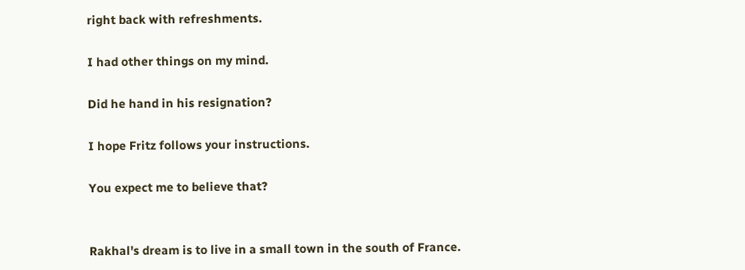right back with refreshments.

I had other things on my mind.

Did he hand in his resignation?

I hope Fritz follows your instructions.

You expect me to believe that?


Rakhal's dream is to live in a small town in the south of France.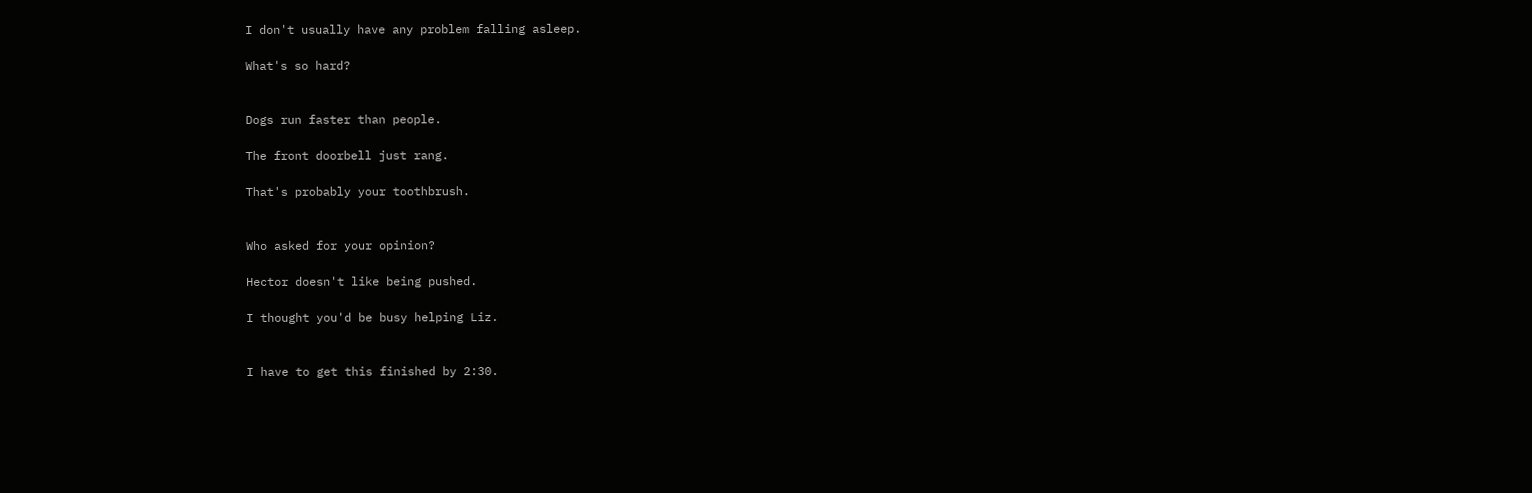I don't usually have any problem falling asleep.

What's so hard?


Dogs run faster than people.

The front doorbell just rang.

That's probably your toothbrush.


Who asked for your opinion?

Hector doesn't like being pushed.

I thought you'd be busy helping Liz.


I have to get this finished by 2:30.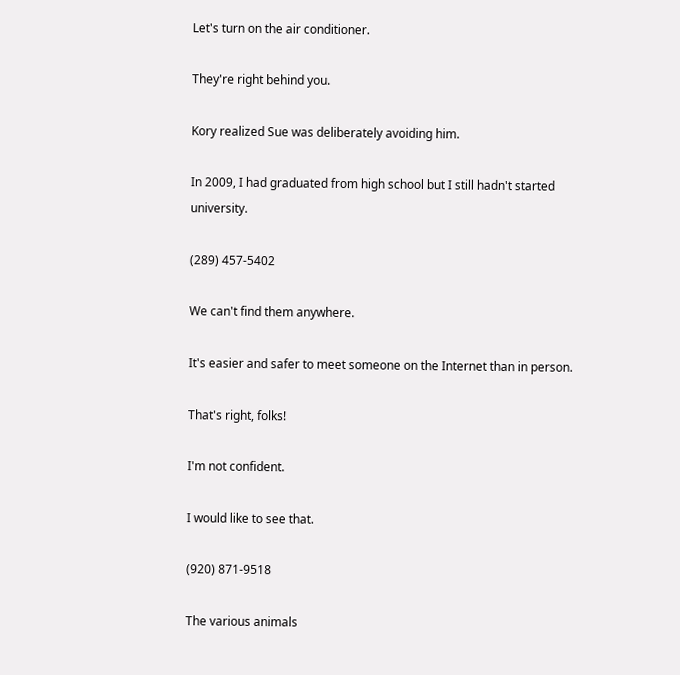Let's turn on the air conditioner.

They're right behind you.

Kory realized Sue was deliberately avoiding him.

In 2009, I had graduated from high school but I still hadn't started university.

(289) 457-5402

We can't find them anywhere.

It's easier and safer to meet someone on the Internet than in person.

That's right, folks!

I'm not confident.

I would like to see that.

(920) 871-9518

The various animals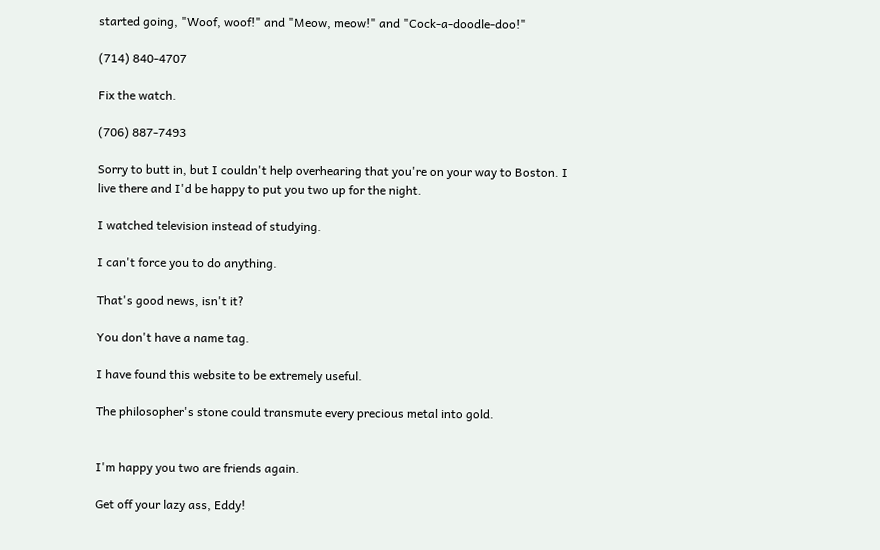started going, "Woof, woof!" and "Meow, meow!" and "Cock-a-doodle-doo!"

(714) 840-4707

Fix the watch.

(706) 887-7493

Sorry to butt in, but I couldn't help overhearing that you're on your way to Boston. I live there and I'd be happy to put you two up for the night.

I watched television instead of studying.

I can't force you to do anything.

That's good news, isn't it?

You don't have a name tag.

I have found this website to be extremely useful.

The philosopher's stone could transmute every precious metal into gold.


I'm happy you two are friends again.

Get off your lazy ass, Eddy!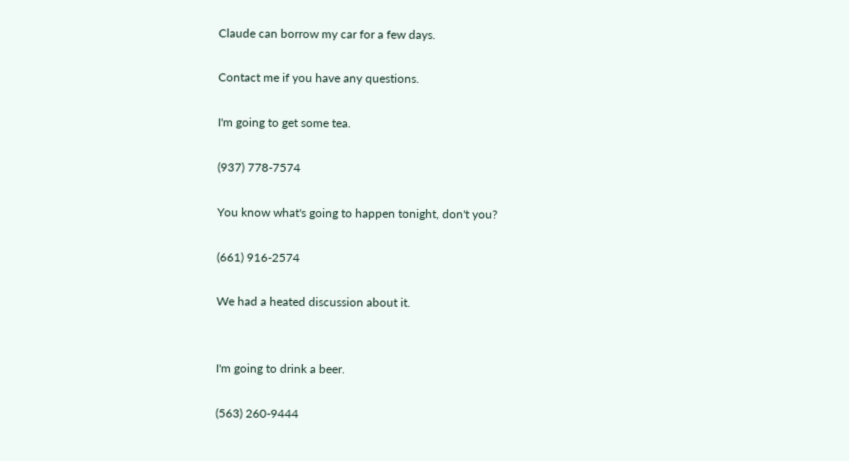Claude can borrow my car for a few days.

Contact me if you have any questions.

I'm going to get some tea.

(937) 778-7574

You know what's going to happen tonight, don't you?

(661) 916-2574

We had a heated discussion about it.


I'm going to drink a beer.

(563) 260-9444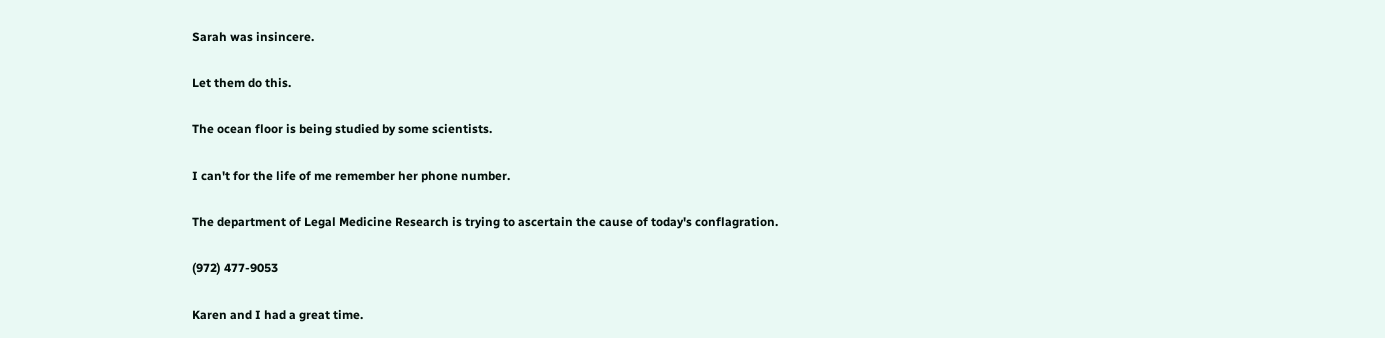Sarah was insincere.

Let them do this.

The ocean floor is being studied by some scientists.

I can't for the life of me remember her phone number.

The department of Legal Medicine Research is trying to ascertain the cause of today's conflagration.

(972) 477-9053

Karen and I had a great time.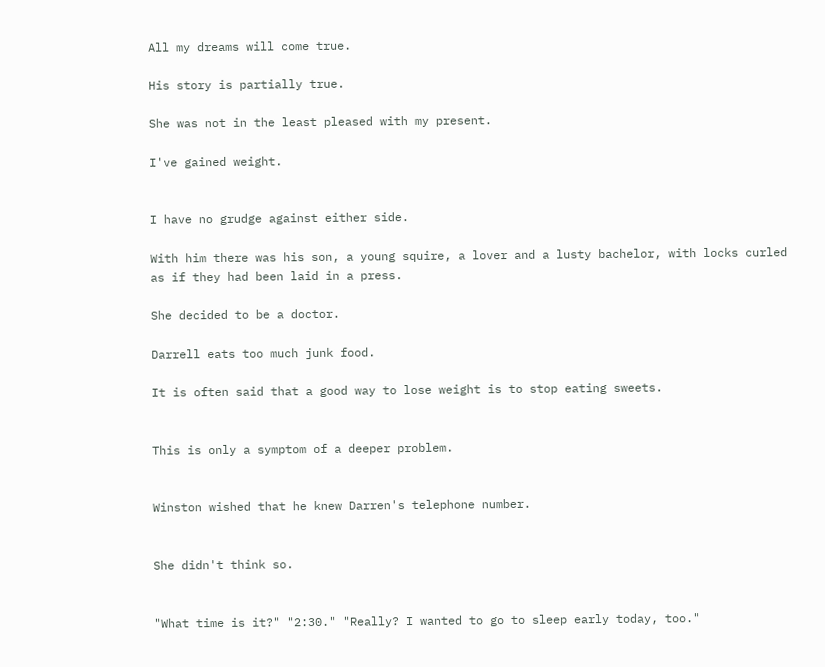All my dreams will come true.

His story is partially true.

She was not in the least pleased with my present.

I've gained weight.


I have no grudge against either side.

With him there was his son, a young squire, a lover and a lusty bachelor, with locks curled as if they had been laid in a press.

She decided to be a doctor.

Darrell eats too much junk food.

It is often said that a good way to lose weight is to stop eating sweets.


This is only a symptom of a deeper problem.


Winston wished that he knew Darren's telephone number.


She didn't think so.


"What time is it?" "2:30." "Really? I wanted to go to sleep early today, too."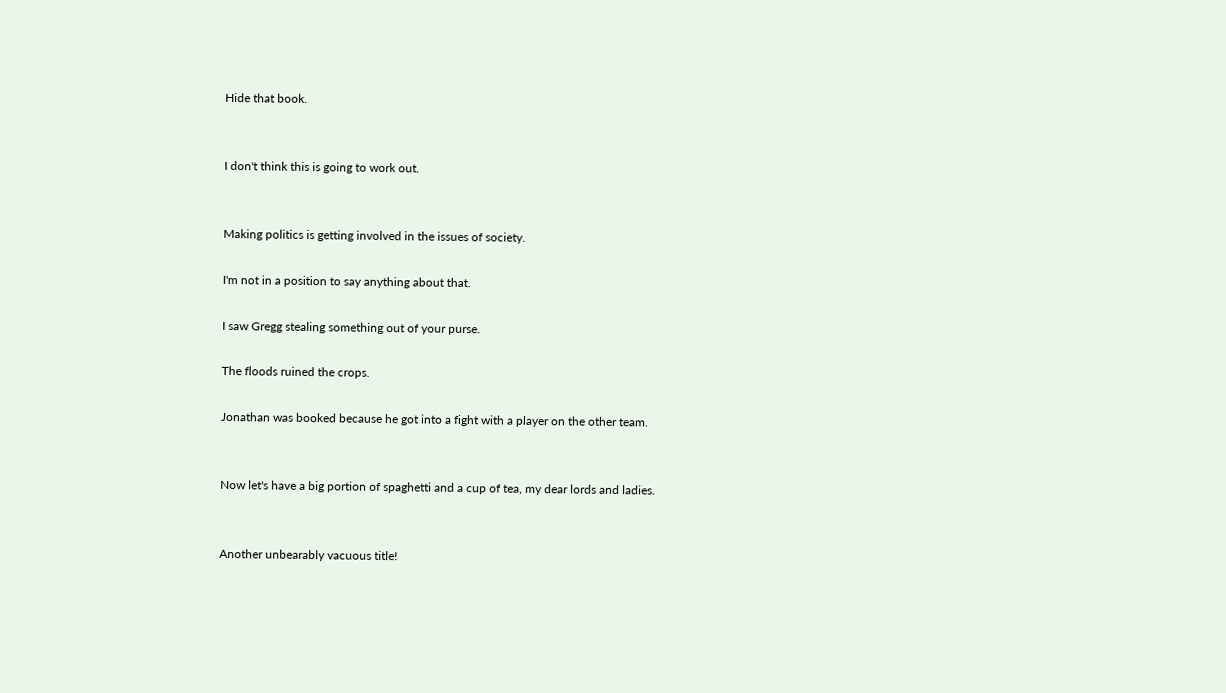Hide that book.


I don't think this is going to work out.


Making politics is getting involved in the issues of society.

I'm not in a position to say anything about that.

I saw Gregg stealing something out of your purse.

The floods ruined the crops.

Jonathan was booked because he got into a fight with a player on the other team.


Now let's have a big portion of spaghetti and a cup of tea, my dear lords and ladies.


Another unbearably vacuous title!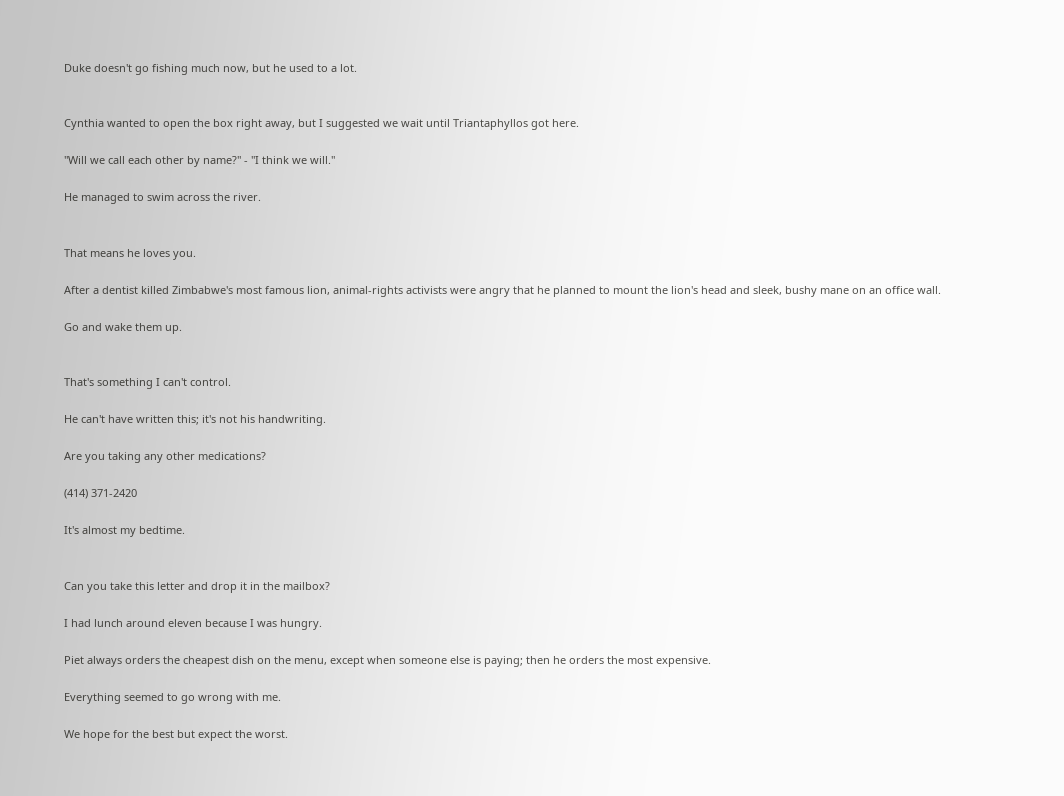Duke doesn't go fishing much now, but he used to a lot.


Cynthia wanted to open the box right away, but I suggested we wait until Triantaphyllos got here.

"Will we call each other by name?" - "I think we will."

He managed to swim across the river.


That means he loves you.

After a dentist killed Zimbabwe's most famous lion, animal-rights activists were angry that he planned to mount the lion's head and sleek, bushy mane on an office wall.

Go and wake them up.


That's something I can't control.

He can't have written this; it's not his handwriting.

Are you taking any other medications?

(414) 371-2420

It's almost my bedtime.


Can you take this letter and drop it in the mailbox?

I had lunch around eleven because I was hungry.

Piet always orders the cheapest dish on the menu, except when someone else is paying; then he orders the most expensive.

Everything seemed to go wrong with me.

We hope for the best but expect the worst.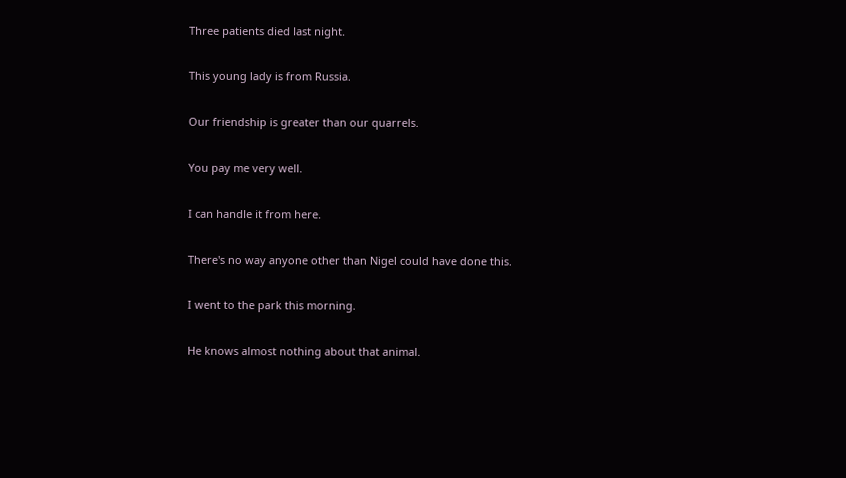Three patients died last night.

This young lady is from Russia.

Our friendship is greater than our quarrels.

You pay me very well.

I can handle it from here.

There's no way anyone other than Nigel could have done this.

I went to the park this morning.

He knows almost nothing about that animal.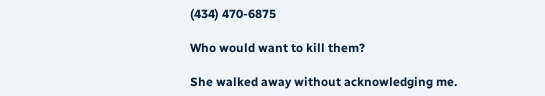(434) 470-6875

Who would want to kill them?

She walked away without acknowledging me.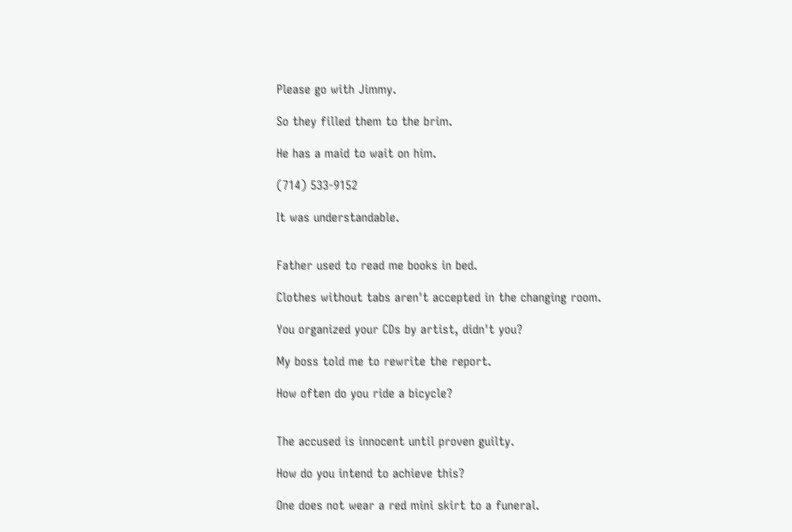Please go with Jimmy.

So they filled them to the brim.

He has a maid to wait on him.

(714) 533-9152

It was understandable.


Father used to read me books in bed.

Clothes without tabs aren't accepted in the changing room.

You organized your CDs by artist, didn't you?

My boss told me to rewrite the report.

How often do you ride a bicycle?


The accused is innocent until proven guilty.

How do you intend to achieve this?

One does not wear a red mini skirt to a funeral.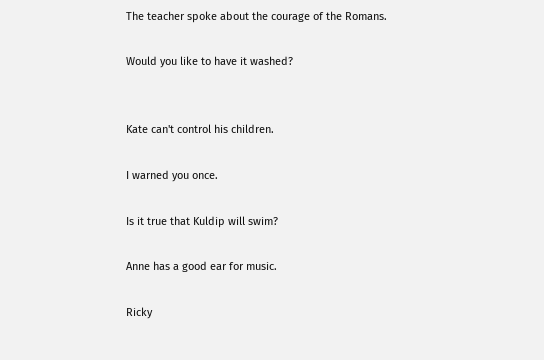The teacher spoke about the courage of the Romans.

Would you like to have it washed?


Kate can't control his children.

I warned you once.

Is it true that Kuldip will swim?

Anne has a good ear for music.

Ricky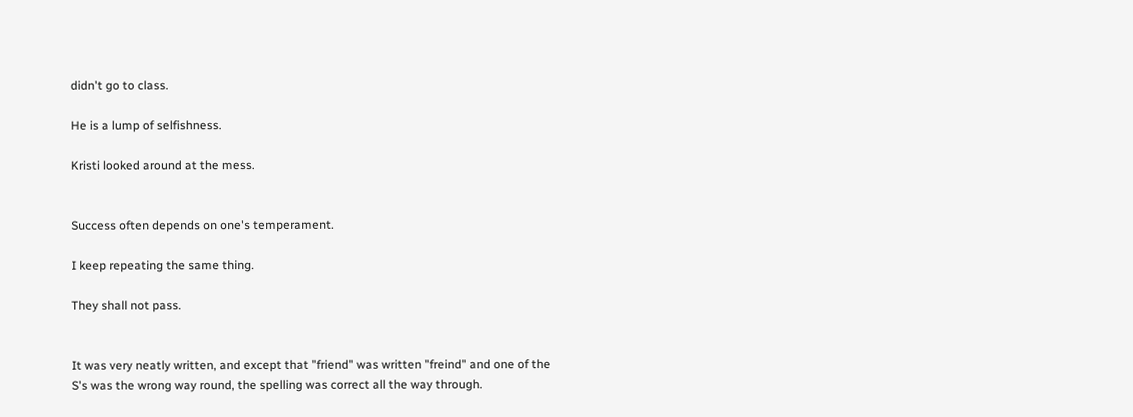didn't go to class.

He is a lump of selfishness.

Kristi looked around at the mess.


Success often depends on one's temperament.

I keep repeating the same thing.

They shall not pass.


It was very neatly written, and except that "friend" was written "freind" and one of the S's was the wrong way round, the spelling was correct all the way through.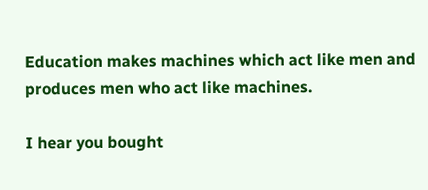Education makes machines which act like men and produces men who act like machines.

I hear you bought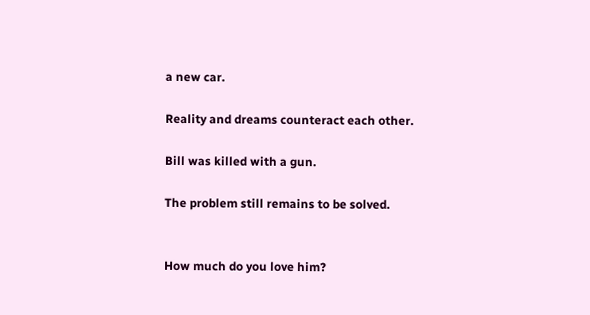a new car.

Reality and dreams counteract each other.

Bill was killed with a gun.

The problem still remains to be solved.


How much do you love him?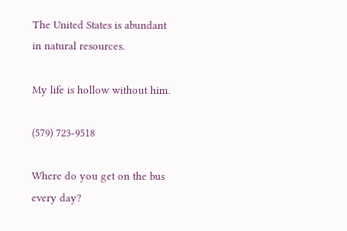The United States is abundant in natural resources.

My life is hollow without him.

(579) 723-9518

Where do you get on the bus every day?